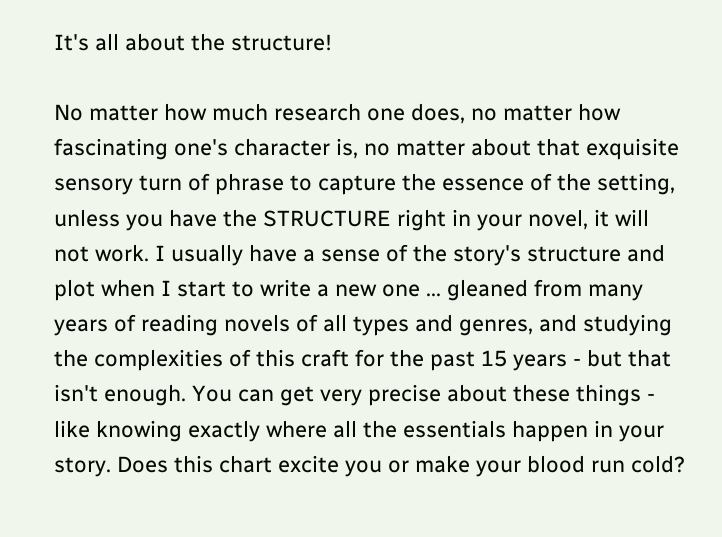It's all about the structure!

No matter how much research one does, no matter how fascinating one's character is, no matter about that exquisite sensory turn of phrase to capture the essence of the setting, unless you have the STRUCTURE right in your novel, it will not work. I usually have a sense of the story's structure and plot when I start to write a new one ... gleaned from many years of reading novels of all types and genres, and studying the complexities of this craft for the past 15 years - but that isn't enough. You can get very precise about these things - like knowing exactly where all the essentials happen in your story. Does this chart excite you or make your blood run cold?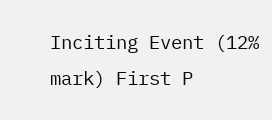Inciting Event (12% mark) First P